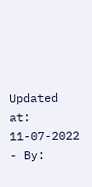Updated at: 11-07-2022 - By: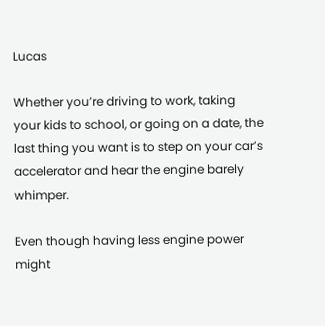Lucas

Whether you’re driving to work, taking your kids to school, or going on a date, the last thing you want is to step on your car’s accelerator and hear the engine barely whimper.

Even though having less engine power might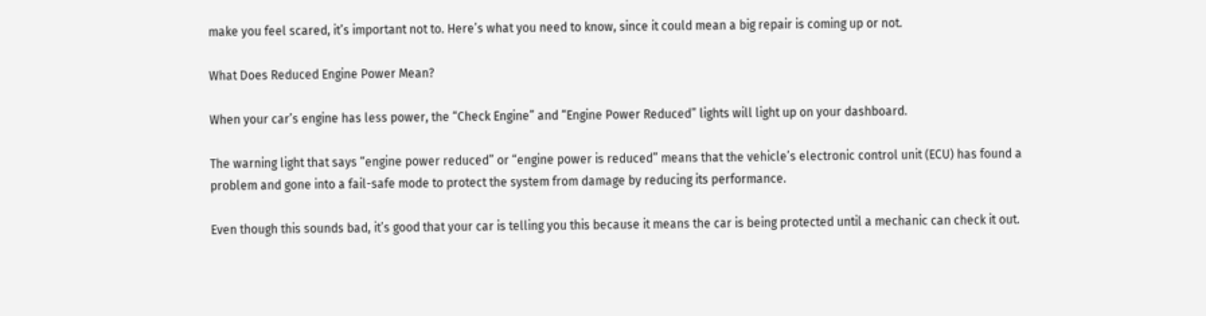make you feel scared, it’s important not to. Here’s what you need to know, since it could mean a big repair is coming up or not.

What Does Reduced Engine Power Mean?

When your car’s engine has less power, the “Check Engine” and “Engine Power Reduced” lights will light up on your dashboard.

The warning light that says “engine power reduced” or “engine power is reduced” means that the vehicle’s electronic control unit (ECU) has found a problem and gone into a fail-safe mode to protect the system from damage by reducing its performance.

Even though this sounds bad, it’s good that your car is telling you this because it means the car is being protected until a mechanic can check it out.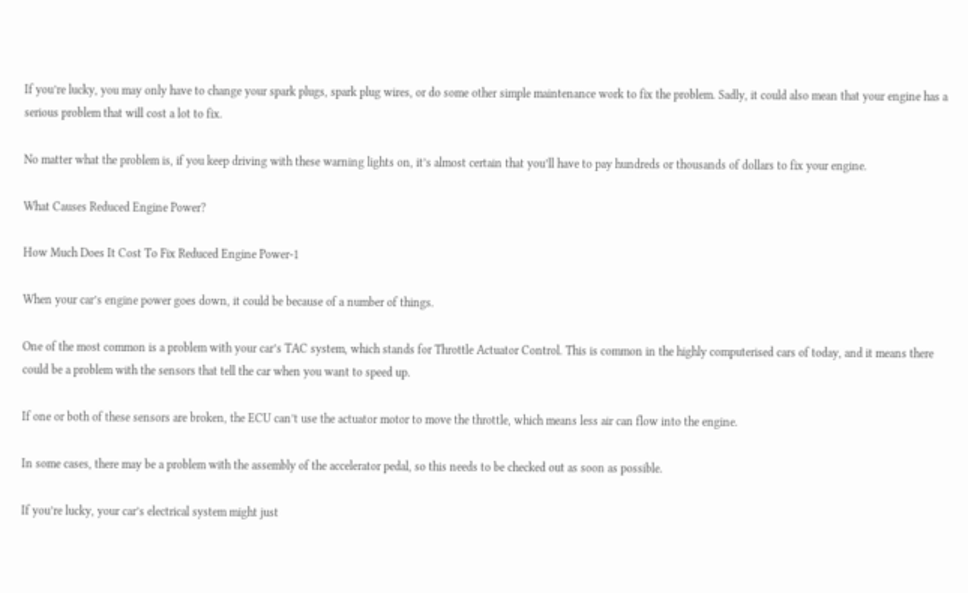If you’re lucky, you may only have to change your spark plugs, spark plug wires, or do some other simple maintenance work to fix the problem. Sadly, it could also mean that your engine has a serious problem that will cost a lot to fix.

No matter what the problem is, if you keep driving with these warning lights on, it’s almost certain that you’ll have to pay hundreds or thousands of dollars to fix your engine.

What Causes Reduced Engine Power?

How Much Does It Cost To Fix Reduced Engine Power-1

When your car’s engine power goes down, it could be because of a number of things.

One of the most common is a problem with your car’s TAC system, which stands for Throttle Actuator Control. This is common in the highly computerised cars of today, and it means there could be a problem with the sensors that tell the car when you want to speed up.

If one or both of these sensors are broken, the ECU can’t use the actuator motor to move the throttle, which means less air can flow into the engine.

In some cases, there may be a problem with the assembly of the accelerator pedal, so this needs to be checked out as soon as possible.

If you’re lucky, your car’s electrical system might just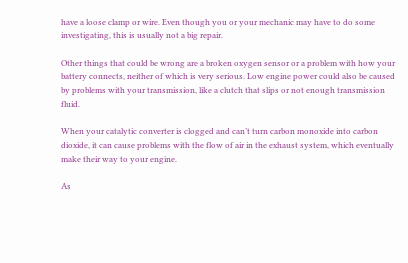have a loose clamp or wire. Even though you or your mechanic may have to do some investigating, this is usually not a big repair.

Other things that could be wrong are a broken oxygen sensor or a problem with how your battery connects, neither of which is very serious. Low engine power could also be caused by problems with your transmission, like a clutch that slips or not enough transmission fluid.

When your catalytic converter is clogged and can’t turn carbon monoxide into carbon dioxide, it can cause problems with the flow of air in the exhaust system, which eventually make their way to your engine.

As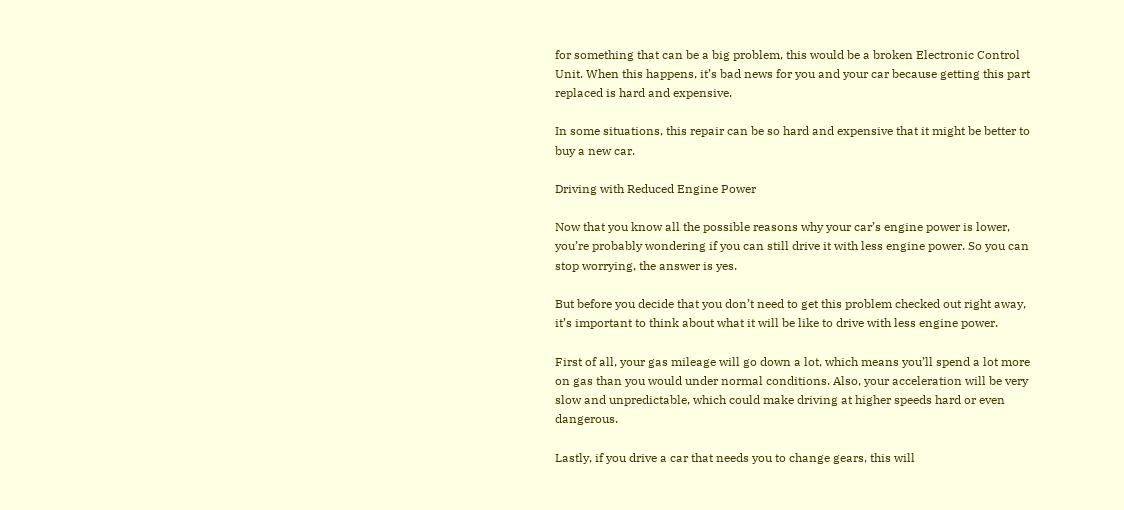for something that can be a big problem, this would be a broken Electronic Control Unit. When this happens, it’s bad news for you and your car because getting this part replaced is hard and expensive.

In some situations, this repair can be so hard and expensive that it might be better to buy a new car.

Driving with Reduced Engine Power

Now that you know all the possible reasons why your car’s engine power is lower, you’re probably wondering if you can still drive it with less engine power. So you can stop worrying, the answer is yes.

But before you decide that you don’t need to get this problem checked out right away, it’s important to think about what it will be like to drive with less engine power.

First of all, your gas mileage will go down a lot, which means you’ll spend a lot more on gas than you would under normal conditions. Also, your acceleration will be very slow and unpredictable, which could make driving at higher speeds hard or even dangerous.

Lastly, if you drive a car that needs you to change gears, this will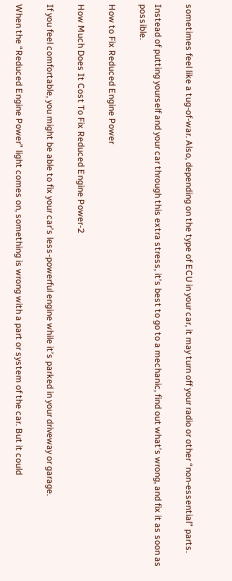sometimes feel like a tug-of-war. Also, depending on the type of ECU in your car, it may turn off your radio or other “non-essential” parts.

Instead of putting yourself and your car through this extra stress, it’s best to go to a mechanic, find out what’s wrong, and fix it as soon as possible.

How to Fix Reduced Engine Power

How Much Does It Cost To Fix Reduced Engine Power-2

If you feel comfortable, you might be able to fix your car’s less-powerful engine while it’s parked in your driveway or garage.

When the “Reduced Engine Power” light comes on, something is wrong with a part or system of the car. But it could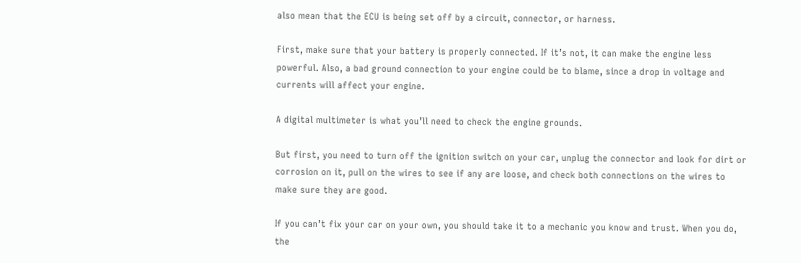also mean that the ECU is being set off by a circuit, connector, or harness.

First, make sure that your battery is properly connected. If it’s not, it can make the engine less powerful. Also, a bad ground connection to your engine could be to blame, since a drop in voltage and currents will affect your engine.

A digital multimeter is what you’ll need to check the engine grounds.

But first, you need to turn off the ignition switch on your car, unplug the connector and look for dirt or corrosion on it, pull on the wires to see if any are loose, and check both connections on the wires to make sure they are good.

If you can’t fix your car on your own, you should take it to a mechanic you know and trust. When you do, the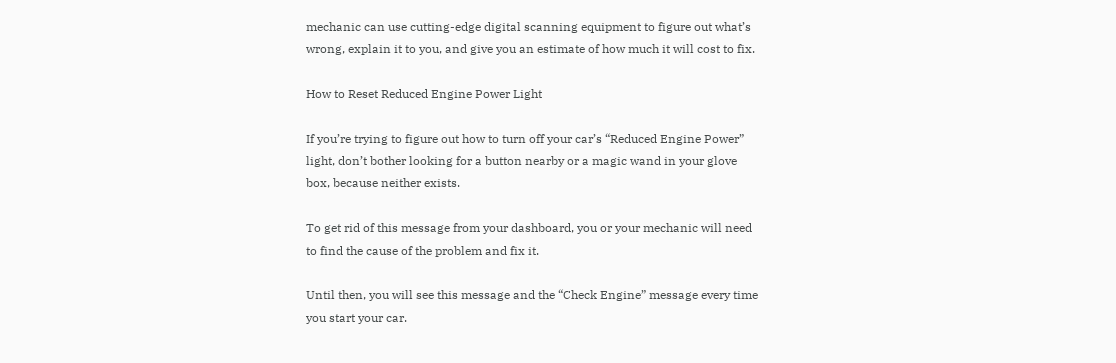mechanic can use cutting-edge digital scanning equipment to figure out what’s wrong, explain it to you, and give you an estimate of how much it will cost to fix.

How to Reset Reduced Engine Power Light

If you’re trying to figure out how to turn off your car’s “Reduced Engine Power” light, don’t bother looking for a button nearby or a magic wand in your glove box, because neither exists.

To get rid of this message from your dashboard, you or your mechanic will need to find the cause of the problem and fix it.

Until then, you will see this message and the “Check Engine” message every time you start your car.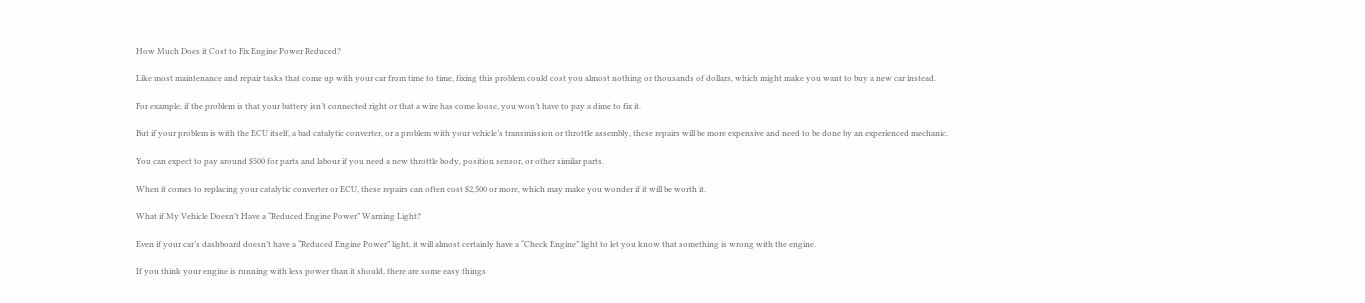How Much Does it Cost to Fix Engine Power Reduced?

Like most maintenance and repair tasks that come up with your car from time to time, fixing this problem could cost you almost nothing or thousands of dollars, which might make you want to buy a new car instead.

For example, if the problem is that your battery isn’t connected right or that a wire has come loose, you won’t have to pay a dime to fix it.

But if your problem is with the ECU itself, a bad catalytic converter, or a problem with your vehicle’s transmission or throttle assembly, these repairs will be more expensive and need to be done by an experienced mechanic.

You can expect to pay around $500 for parts and labour if you need a new throttle body, position sensor, or other similar parts.

When it comes to replacing your catalytic converter or ECU, these repairs can often cost $2,500 or more, which may make you wonder if it will be worth it.

What if My Vehicle Doesn’t Have a “Reduced Engine Power” Warning Light?

Even if your car’s dashboard doesn’t have a “Reduced Engine Power” light, it will almost certainly have a “Check Engine” light to let you know that something is wrong with the engine.

If you think your engine is running with less power than it should, there are some easy things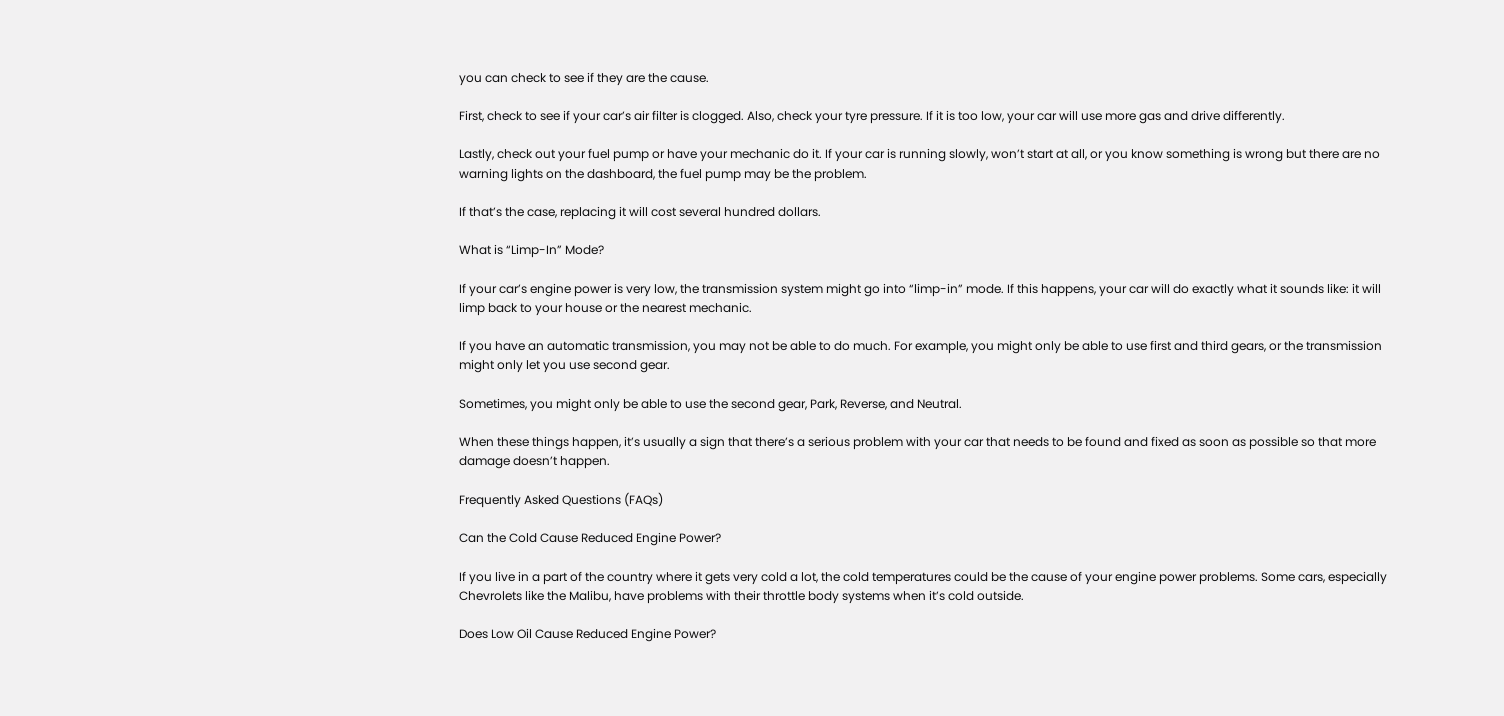you can check to see if they are the cause.

First, check to see if your car’s air filter is clogged. Also, check your tyre pressure. If it is too low, your car will use more gas and drive differently.

Lastly, check out your fuel pump or have your mechanic do it. If your car is running slowly, won’t start at all, or you know something is wrong but there are no warning lights on the dashboard, the fuel pump may be the problem.

If that’s the case, replacing it will cost several hundred dollars.

What is “Limp-In” Mode?

If your car’s engine power is very low, the transmission system might go into “limp-in” mode. If this happens, your car will do exactly what it sounds like: it will limp back to your house or the nearest mechanic.

If you have an automatic transmission, you may not be able to do much. For example, you might only be able to use first and third gears, or the transmission might only let you use second gear.

Sometimes, you might only be able to use the second gear, Park, Reverse, and Neutral.

When these things happen, it’s usually a sign that there’s a serious problem with your car that needs to be found and fixed as soon as possible so that more damage doesn’t happen.

Frequently Asked Questions (FAQs)

Can the Cold Cause Reduced Engine Power?

If you live in a part of the country where it gets very cold a lot, the cold temperatures could be the cause of your engine power problems. Some cars, especially Chevrolets like the Malibu, have problems with their throttle body systems when it’s cold outside.

Does Low Oil Cause Reduced Engine Power?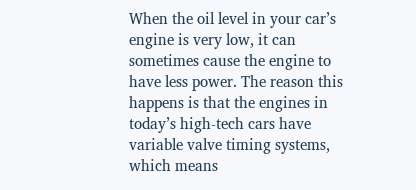When the oil level in your car’s engine is very low, it can sometimes cause the engine to have less power. The reason this happens is that the engines in today’s high-tech cars have variable valve timing systems, which means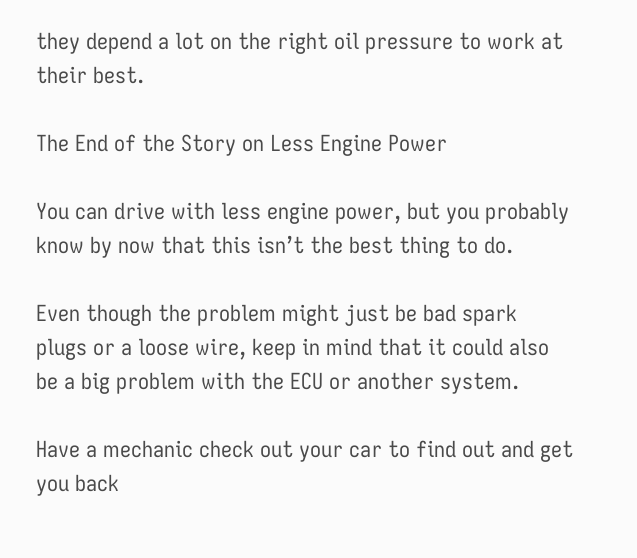they depend a lot on the right oil pressure to work at their best.

The End of the Story on Less Engine Power

You can drive with less engine power, but you probably know by now that this isn’t the best thing to do.

Even though the problem might just be bad spark plugs or a loose wire, keep in mind that it could also be a big problem with the ECU or another system.

Have a mechanic check out your car to find out and get you back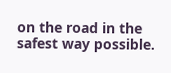on the road in the safest way possible.